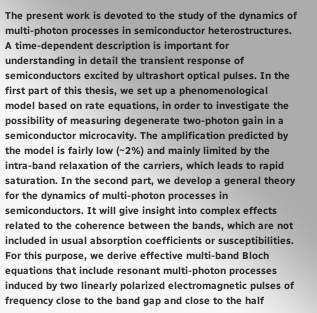The present work is devoted to the study of the dynamics of multi-photon processes in semiconductor heterostructures. A time-dependent description is important for understanding in detail the transient response of semiconductors excited by ultrashort optical pulses. In the first part of this thesis, we set up a phenomenological model based on rate equations, in order to investigate the possibility of measuring degenerate two-photon gain in a semiconductor microcavity. The amplification predicted by the model is fairly low (~2%) and mainly limited by the intra-band relaxation of the carriers, which leads to rapid saturation. In the second part, we develop a general theory for the dynamics of multi-photon processes in semiconductors. It will give insight into complex effects related to the coherence between the bands, which are not included in usual absorption coefficients or susceptibilities. For this purpose, we derive effective multi-band Bloch equations that include resonant multi-photon processes induced by two linearly polarized electromagnetic pulses of frequency close to the band gap and close to the half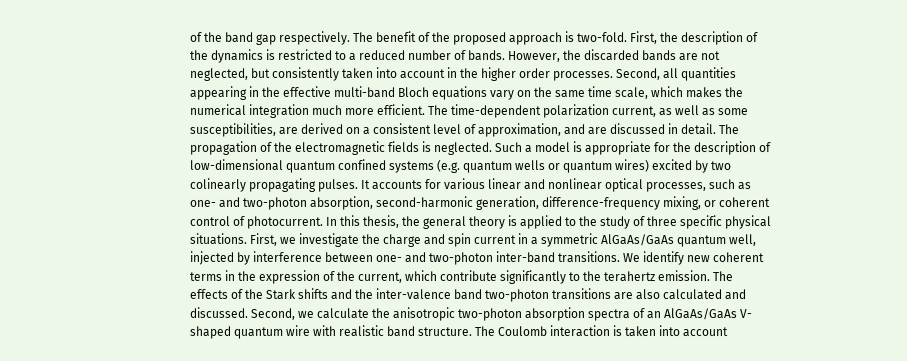of the band gap respectively. The benefit of the proposed approach is two-fold. First, the description of the dynamics is restricted to a reduced number of bands. However, the discarded bands are not neglected, but consistently taken into account in the higher order processes. Second, all quantities appearing in the effective multi-band Bloch equations vary on the same time scale, which makes the numerical integration much more efficient. The time-dependent polarization current, as well as some susceptibilities, are derived on a consistent level of approximation, and are discussed in detail. The propagation of the electromagnetic fields is neglected. Such a model is appropriate for the description of low-dimensional quantum confined systems (e.g. quantum wells or quantum wires) excited by two colinearly propagating pulses. It accounts for various linear and nonlinear optical processes, such as one- and two-photon absorption, second-harmonic generation, difference-frequency mixing, or coherent control of photocurrent. In this thesis, the general theory is applied to the study of three specific physical situations. First, we investigate the charge and spin current in a symmetric AlGaAs/GaAs quantum well, injected by interference between one- and two-photon inter-band transitions. We identify new coherent terms in the expression of the current, which contribute significantly to the terahertz emission. The effects of the Stark shifts and the inter-valence band two-photon transitions are also calculated and discussed. Second, we calculate the anisotropic two-photon absorption spectra of an AlGaAs/GaAs V-shaped quantum wire with realistic band structure. The Coulomb interaction is taken into account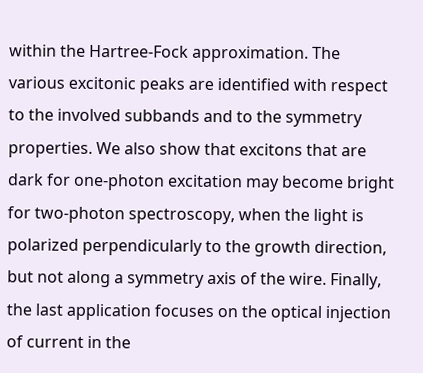within the Hartree-Fock approximation. The various excitonic peaks are identified with respect to the involved subbands and to the symmetry properties. We also show that excitons that are dark for one-photon excitation may become bright for two-photon spectroscopy, when the light is polarized perpendicularly to the growth direction, but not along a symmetry axis of the wire. Finally, the last application focuses on the optical injection of current in the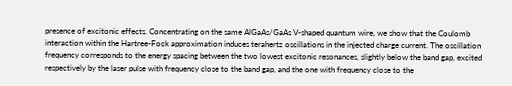presence of excitonic effects. Concentrating on the same AlGaAs/GaAs V-shaped quantum wire, we show that the Coulomb interaction within the Hartree-Fock approximation induces terahertz oscillations in the injected charge current. The oscillation frequency corresponds to the energy spacing between the two lowest excitonic resonances, slightly below the band gap, excited respectively by the laser pulse with frequency close to the band gap, and the one with frequency close to the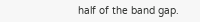half of the band gap.